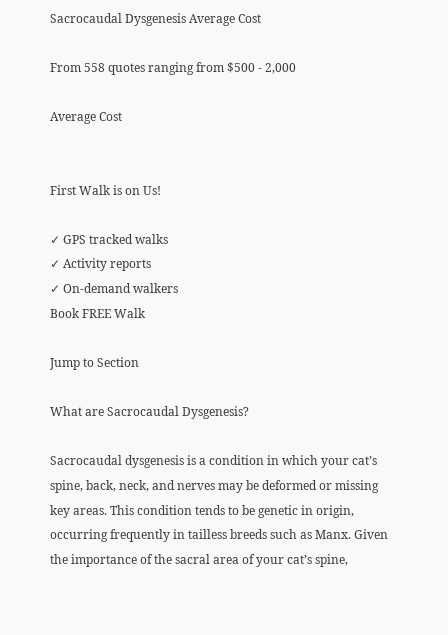Sacrocaudal Dysgenesis Average Cost

From 558 quotes ranging from $500 - 2,000

Average Cost


First Walk is on Us!

✓ GPS tracked walks
✓ Activity reports
✓ On-demand walkers
Book FREE Walk

Jump to Section

What are Sacrocaudal Dysgenesis?

Sacrocaudal dysgenesis is a condition in which your cat’s spine, back, neck, and nerves may be deformed or missing key areas. This condition tends to be genetic in origin, occurring frequently in tailless breeds such as Manx. Given the importance of the sacral area of your cat’s spine,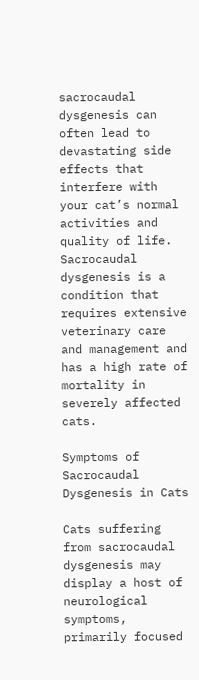sacrocaudal dysgenesis can often lead to devastating side effects that interfere with your cat’s normal activities and quality of life. Sacrocaudal dysgenesis is a condition that requires extensive veterinary care and management and has a high rate of mortality in severely affected cats.

Symptoms of Sacrocaudal Dysgenesis in Cats

Cats suffering from sacrocaudal dysgenesis may display a host of neurological symptoms, primarily focused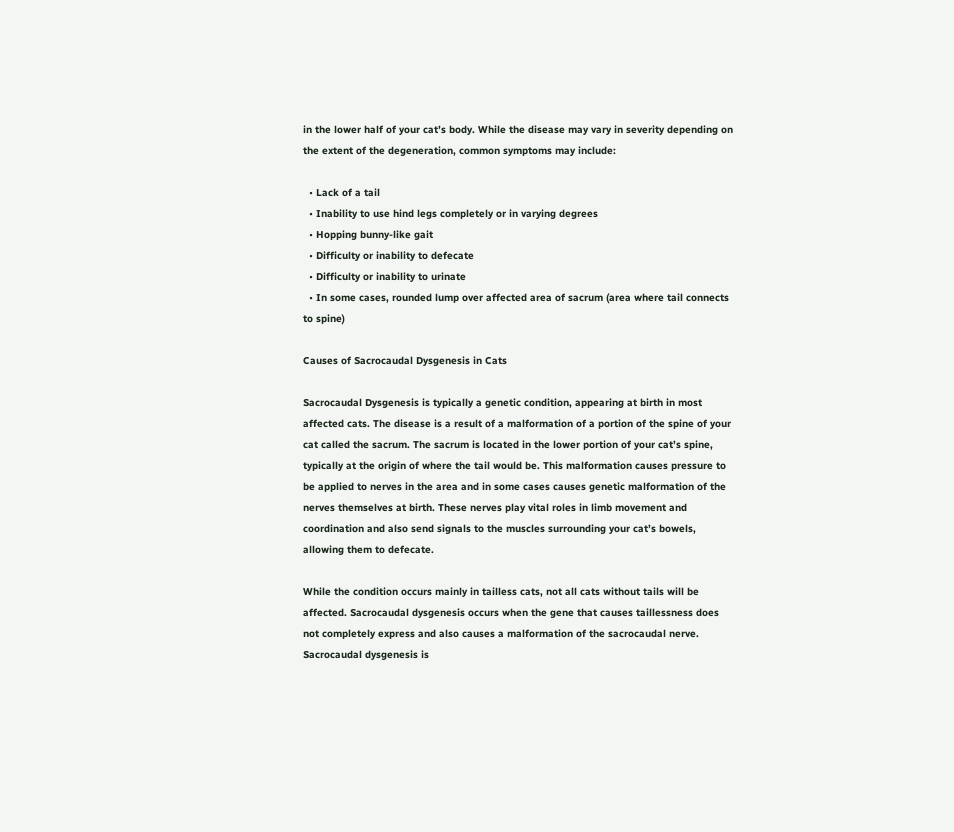in the lower half of your cat’s body. While the disease may vary in severity depending on the extent of the degeneration, common symptoms may include:

  • Lack of a tail
  • Inability to use hind legs completely or in varying degrees
  • Hopping bunny-like gait
  • Difficulty or inability to defecate
  • Difficulty or inability to urinate
  • In some cases, rounded lump over affected area of sacrum (area where tail connects to spine)

Causes of Sacrocaudal Dysgenesis in Cats

Sacrocaudal Dysgenesis is typically a genetic condition, appearing at birth in most affected cats. The disease is a result of a malformation of a portion of the spine of your cat called the sacrum. The sacrum is located in the lower portion of your cat’s spine, typically at the origin of where the tail would be. This malformation causes pressure to be applied to nerves in the area and in some cases causes genetic malformation of the nerves themselves at birth. These nerves play vital roles in limb movement and coordination and also send signals to the muscles surrounding your cat’s bowels, allowing them to defecate.

While the condition occurs mainly in tailless cats, not all cats without tails will be affected. Sacrocaudal dysgenesis occurs when the gene that causes taillessness does not completely express and also causes a malformation of the sacrocaudal nerve. Sacrocaudal dysgenesis is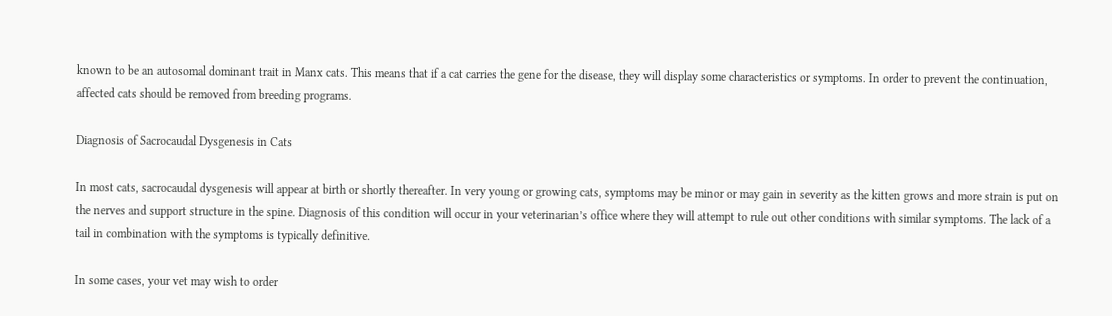known to be an autosomal dominant trait in Manx cats. This means that if a cat carries the gene for the disease, they will display some characteristics or symptoms. In order to prevent the continuation, affected cats should be removed from breeding programs.

Diagnosis of Sacrocaudal Dysgenesis in Cats

In most cats, sacrocaudal dysgenesis will appear at birth or shortly thereafter. In very young or growing cats, symptoms may be minor or may gain in severity as the kitten grows and more strain is put on the nerves and support structure in the spine. Diagnosis of this condition will occur in your veterinarian’s office where they will attempt to rule out other conditions with similar symptoms. The lack of a tail in combination with the symptoms is typically definitive.

In some cases, your vet may wish to order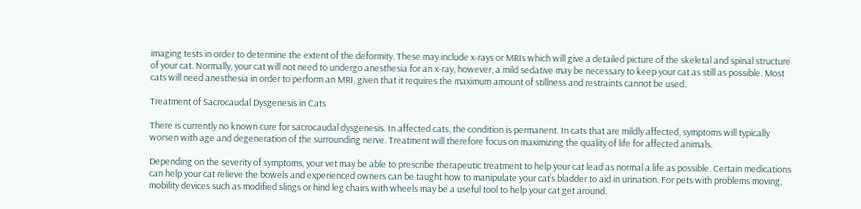imaging tests in order to determine the extent of the deformity. These may include x-rays or MRIs which will give a detailed picture of the skeletal and spinal structure of your cat. Normally, your cat will not need to undergo anesthesia for an x-ray, however, a mild sedative may be necessary to keep your cat as still as possible. Most cats will need anesthesia in order to perform an MRI, given that it requires the maximum amount of stillness and restraints cannot be used.

Treatment of Sacrocaudal Dysgenesis in Cats

There is currently no known cure for sacrocaudal dysgenesis. In affected cats, the condition is permanent. In cats that are mildly affected, symptoms will typically worsen with age and degeneration of the surrounding nerve. Treatment will therefore focus on maximizing the quality of life for affected animals.

Depending on the severity of symptoms, your vet may be able to prescribe therapeutic treatment to help your cat lead as normal a life as possible. Certain medications can help your cat relieve the bowels and experienced owners can be taught how to manipulate your cat’s bladder to aid in urination. For pets with problems moving, mobility devices such as modified slings or hind leg chairs with wheels may be a useful tool to help your cat get around.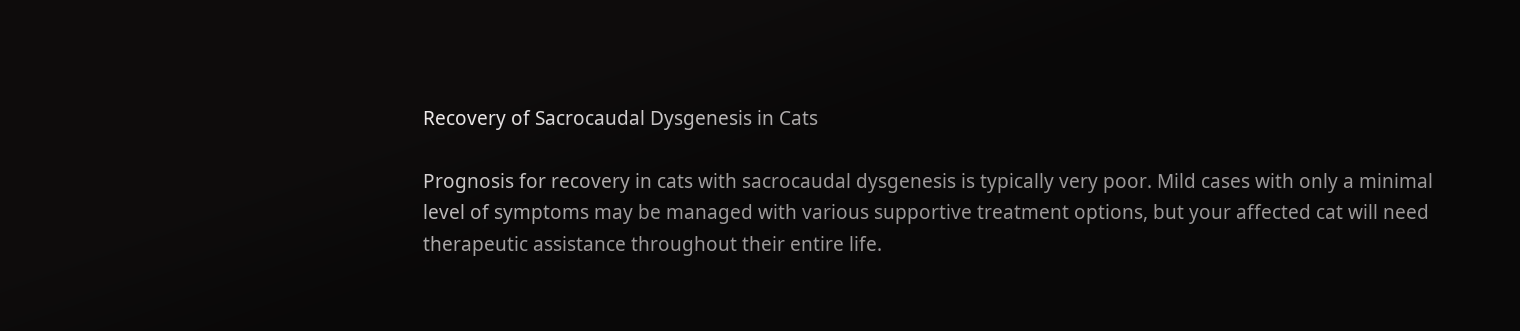Recovery of Sacrocaudal Dysgenesis in Cats

Prognosis for recovery in cats with sacrocaudal dysgenesis is typically very poor. Mild cases with only a minimal level of symptoms may be managed with various supportive treatment options, but your affected cat will need therapeutic assistance throughout their entire life.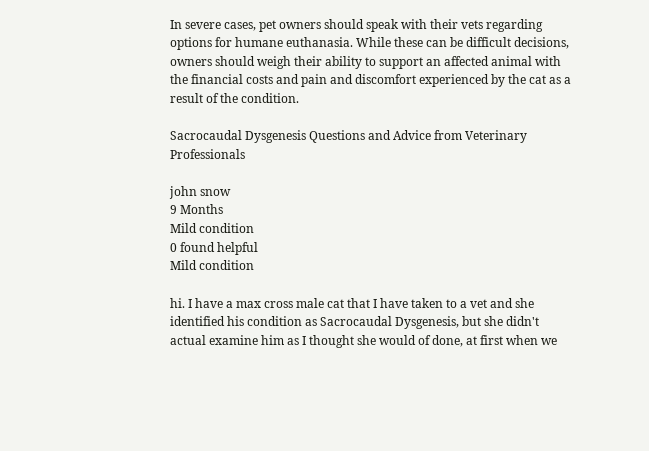In severe cases, pet owners should speak with their vets regarding options for humane euthanasia. While these can be difficult decisions, owners should weigh their ability to support an affected animal with the financial costs and pain and discomfort experienced by the cat as a result of the condition.

Sacrocaudal Dysgenesis Questions and Advice from Veterinary Professionals

john snow
9 Months
Mild condition
0 found helpful
Mild condition

hi. I have a max cross male cat that I have taken to a vet and she identified his condition as Sacrocaudal Dysgenesis, but she didn't actual examine him as I thought she would of done, at first when we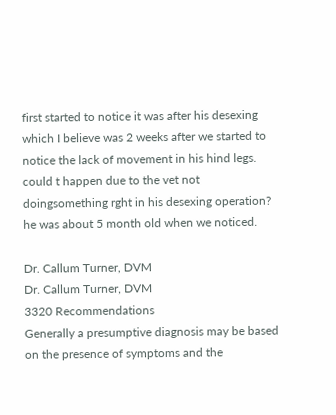first started to notice it was after his desexing which I believe was 2 weeks after we started to notice the lack of movement in his hind legs. could t happen due to the vet not doingsomething rght in his desexing operation? he was about 5 month old when we noticed.

Dr. Callum Turner, DVM
Dr. Callum Turner, DVM
3320 Recommendations
Generally a presumptive diagnosis may be based on the presence of symptoms and the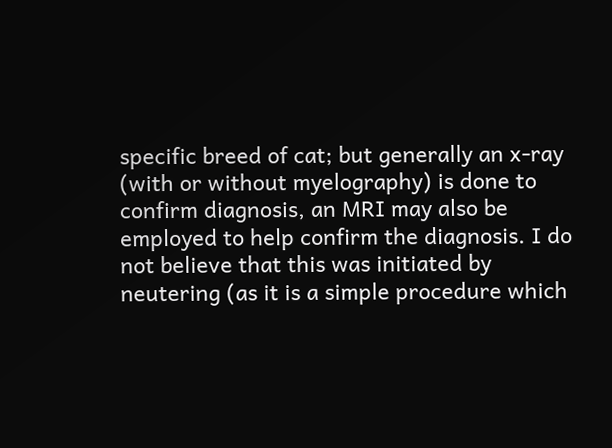specific breed of cat; but generally an x-ray (with or without myelography) is done to confirm diagnosis, an MRI may also be employed to help confirm the diagnosis. I do not believe that this was initiated by neutering (as it is a simple procedure which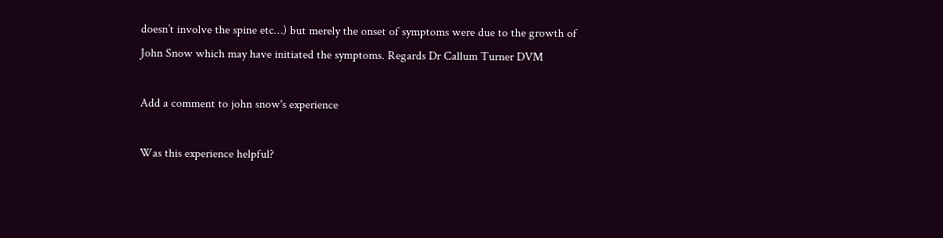doesn’t involve the spine etc…) but merely the onset of symptoms were due to the growth of John Snow which may have initiated the symptoms. Regards Dr Callum Turner DVM

Add a comment to john snow's experience

Was this experience helpful?